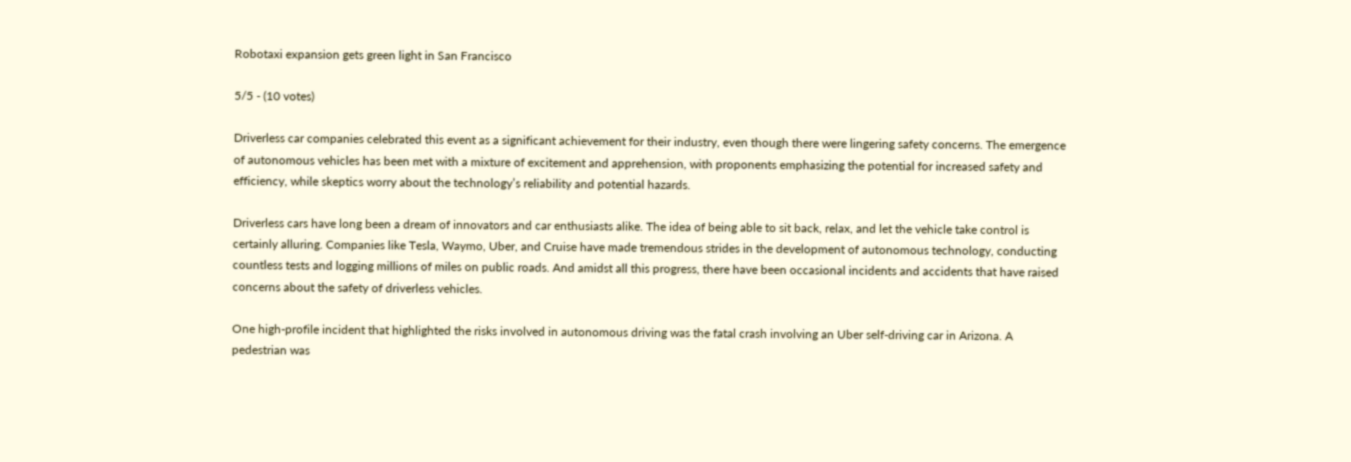Robotaxi expansion gets green light in San Francisco

5/5 - (10 votes)

Driverless car companies celebrated this event as a significant achievement for their industry, even though there were lingering safety concerns. The emergence of autonomous vehicles has been met with a mixture of excitement and apprehension, with proponents emphasizing the potential for increased safety and efficiency, while skeptics worry about the technology’s reliability and potential hazards.

Driverless cars have long been a dream of innovators and car enthusiasts alike. The idea of being able to sit back, relax, and let the vehicle take control is certainly alluring. Companies like Tesla, Waymo, Uber, and Cruise have made tremendous strides in the development of autonomous technology, conducting countless tests and logging millions of miles on public roads. And amidst all this progress, there have been occasional incidents and accidents that have raised concerns about the safety of driverless vehicles.

One high-profile incident that highlighted the risks involved in autonomous driving was the fatal crash involving an Uber self-driving car in Arizona. A pedestrian was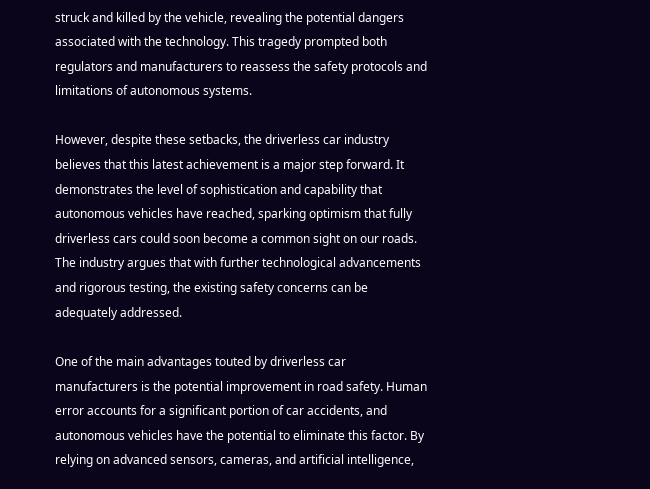struck and killed by the vehicle, revealing the potential dangers associated with the technology. This tragedy prompted both regulators and manufacturers to reassess the safety protocols and limitations of autonomous systems.

However, despite these setbacks, the driverless car industry believes that this latest achievement is a major step forward. It demonstrates the level of sophistication and capability that autonomous vehicles have reached, sparking optimism that fully driverless cars could soon become a common sight on our roads. The industry argues that with further technological advancements and rigorous testing, the existing safety concerns can be adequately addressed.

One of the main advantages touted by driverless car manufacturers is the potential improvement in road safety. Human error accounts for a significant portion of car accidents, and autonomous vehicles have the potential to eliminate this factor. By relying on advanced sensors, cameras, and artificial intelligence,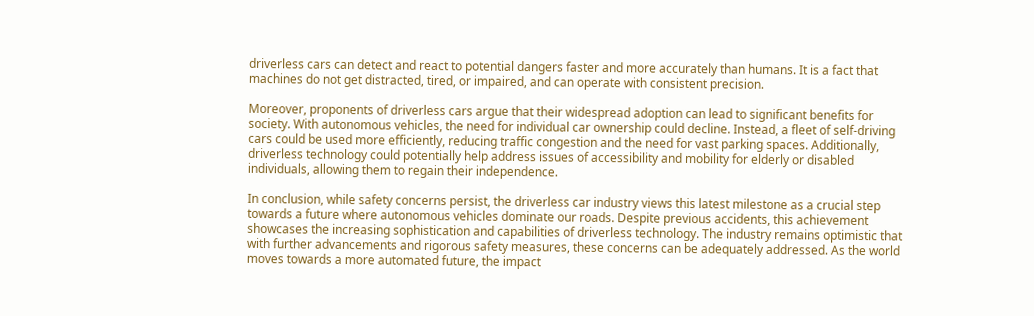driverless cars can detect and react to potential dangers faster and more accurately than humans. It is a fact that machines do not get distracted, tired, or impaired, and can operate with consistent precision.

Moreover, proponents of driverless cars argue that their widespread adoption can lead to significant benefits for society. With autonomous vehicles, the need for individual car ownership could decline. Instead, a fleet of self-driving cars could be used more efficiently, reducing traffic congestion and the need for vast parking spaces. Additionally, driverless technology could potentially help address issues of accessibility and mobility for elderly or disabled individuals, allowing them to regain their independence.

In conclusion, while safety concerns persist, the driverless car industry views this latest milestone as a crucial step towards a future where autonomous vehicles dominate our roads. Despite previous accidents, this achievement showcases the increasing sophistication and capabilities of driverless technology. The industry remains optimistic that with further advancements and rigorous safety measures, these concerns can be adequately addressed. As the world moves towards a more automated future, the impact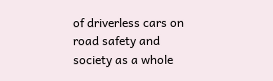of driverless cars on road safety and society as a whole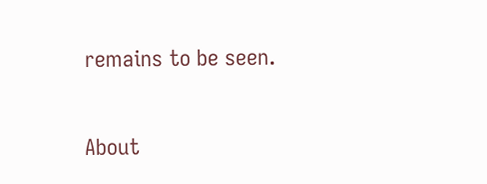remains to be seen.

About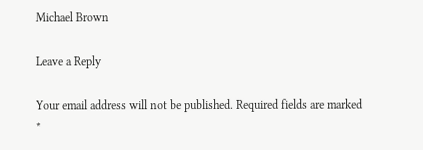Michael Brown

Leave a Reply

Your email address will not be published. Required fields are marked *